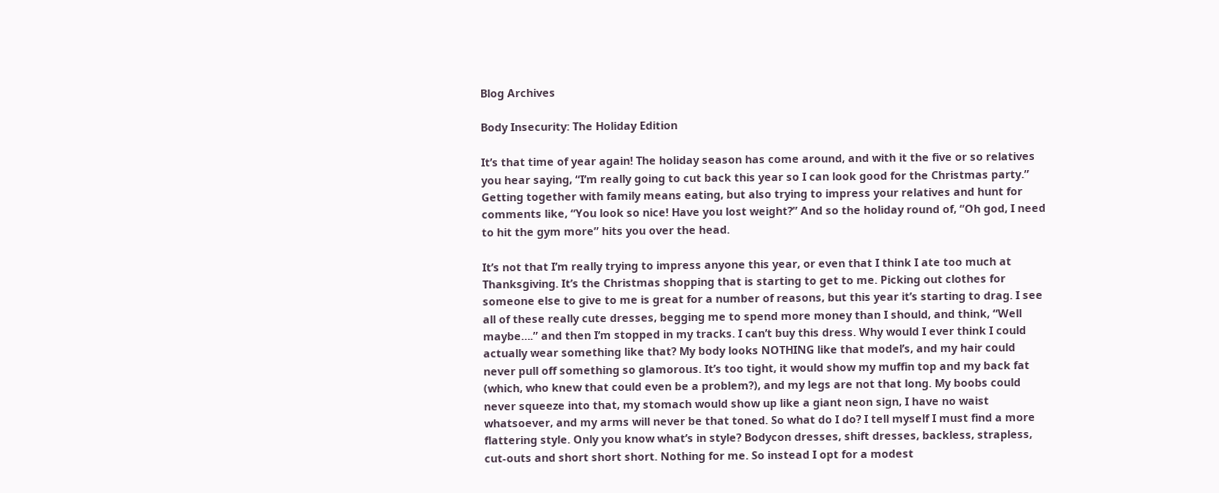Blog Archives

Body Insecurity: The Holiday Edition

It’s that time of year again! The holiday season has come around, and with it the five or so relatives you hear saying, “I’m really going to cut back this year so I can look good for the Christmas party.”  Getting together with family means eating, but also trying to impress your relatives and hunt for comments like, “You look so nice! Have you lost weight?” And so the holiday round of, “Oh god, I need to hit the gym more” hits you over the head.

It’s not that I’m really trying to impress anyone this year, or even that I think I ate too much at Thanksgiving. It’s the Christmas shopping that is starting to get to me. Picking out clothes for someone else to give to me is great for a number of reasons, but this year it’s starting to drag. I see all of these really cute dresses, begging me to spend more money than I should, and think, “Well maybe….” and then I’m stopped in my tracks. I can’t buy this dress. Why would I ever think I could actually wear something like that? My body looks NOTHING like that model’s, and my hair could never pull off something so glamorous. It’s too tight, it would show my muffin top and my back fat (which, who knew that could even be a problem?), and my legs are not that long. My boobs could never squeeze into that, my stomach would show up like a giant neon sign, I have no waist whatsoever, and my arms will never be that toned. So what do I do? I tell myself I must find a more flattering style. Only you know what’s in style? Bodycon dresses, shift dresses, backless, strapless, cut-outs and short short short. Nothing for me. So instead I opt for a modest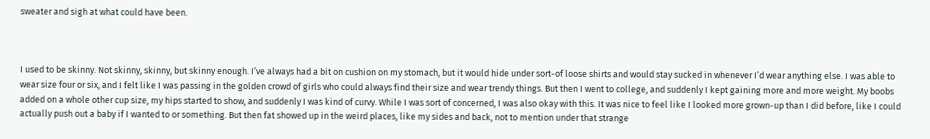sweater and sigh at what could have been.



I used to be skinny. Not skinny, skinny, but skinny enough. I’ve always had a bit on cushion on my stomach, but it would hide under sort-of loose shirts and would stay sucked in whenever I’d wear anything else. I was able to wear size four or six, and I felt like I was passing in the golden crowd of girls who could always find their size and wear trendy things. But then I went to college, and suddenly I kept gaining more and more weight. My boobs added on a whole other cup size, my hips started to show, and suddenly I was kind of curvy. While I was sort of concerned, I was also okay with this. It was nice to feel like I looked more grown-up than I did before, like I could actually push out a baby if I wanted to or something. But then fat showed up in the weird places, like my sides and back, not to mention under that strange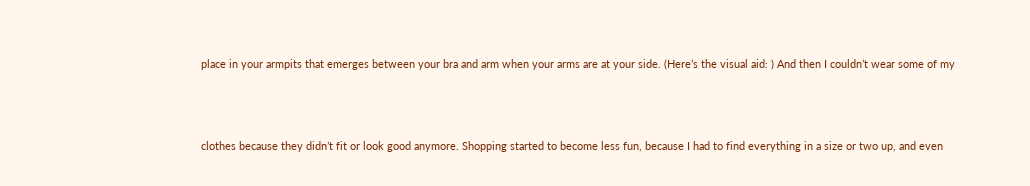place in your armpits that emerges between your bra and arm when your arms are at your side. (Here’s the visual aid: ) And then I couldn’t wear some of my



clothes because they didn’t fit or look good anymore. Shopping started to become less fun, because I had to find everything in a size or two up, and even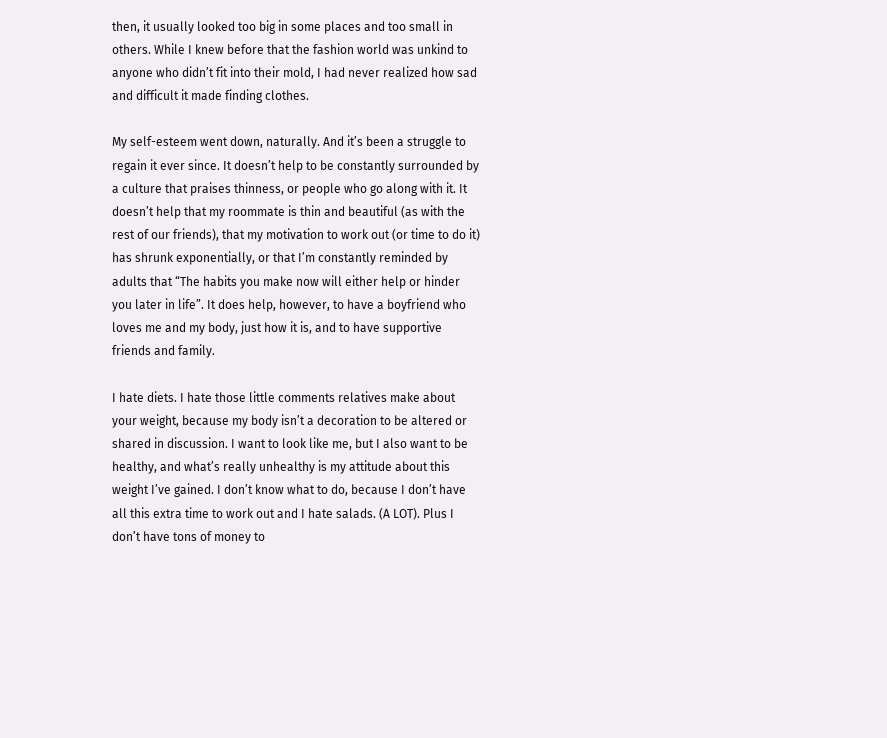then, it usually looked too big in some places and too small in others. While I knew before that the fashion world was unkind to anyone who didn’t fit into their mold, I had never realized how sad and difficult it made finding clothes.

My self-esteem went down, naturally. And it’s been a struggle to regain it ever since. It doesn’t help to be constantly surrounded by a culture that praises thinness, or people who go along with it. It doesn’t help that my roommate is thin and beautiful (as with the rest of our friends), that my motivation to work out (or time to do it) has shrunk exponentially, or that I’m constantly reminded by adults that “The habits you make now will either help or hinder you later in life”. It does help, however, to have a boyfriend who loves me and my body, just how it is, and to have supportive friends and family.

I hate diets. I hate those little comments relatives make about your weight, because my body isn’t a decoration to be altered or shared in discussion. I want to look like me, but I also want to be healthy, and what’s really unhealthy is my attitude about this weight I’ve gained. I don’t know what to do, because I don’t have all this extra time to work out and I hate salads. (A LOT). Plus I don’t have tons of money to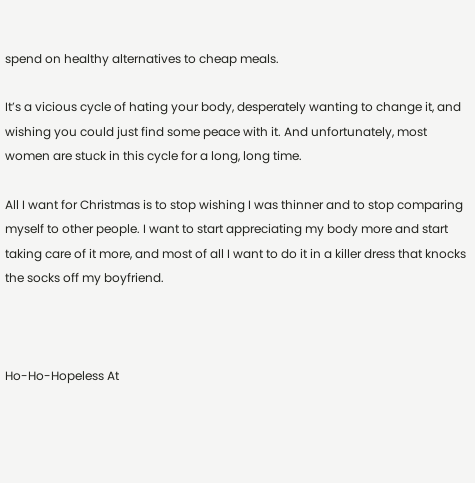spend on healthy alternatives to cheap meals.

It’s a vicious cycle of hating your body, desperately wanting to change it, and wishing you could just find some peace with it. And unfortunately, most women are stuck in this cycle for a long, long time.

All I want for Christmas is to stop wishing I was thinner and to stop comparing myself to other people. I want to start appreciating my body more and start taking care of it more, and most of all I want to do it in a killer dress that knocks the socks off my boyfriend.



Ho-Ho-Hopeless At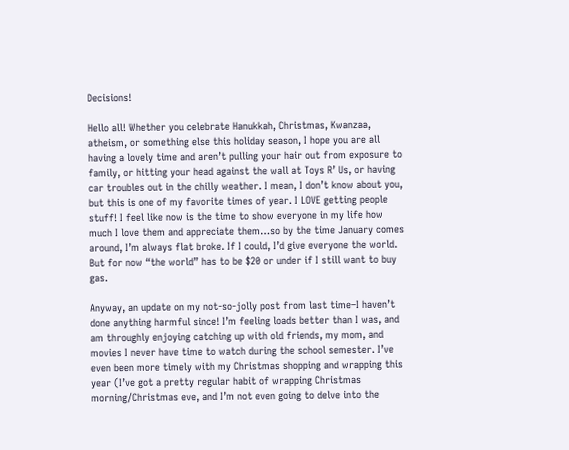Decisions!

Hello all! Whether you celebrate Hanukkah, Christmas, Kwanzaa, atheism, or something else this holiday season, I hope you are all having a lovely time and aren’t pulling your hair out from exposure to family, or hitting your head against the wall at Toys R’ Us, or having car troubles out in the chilly weather. I mean, I don’t know about you, but this is one of my favorite times of year. I LOVE getting people stuff! I feel like now is the time to show everyone in my life how much I love them and appreciate them…so by the time January comes around, I’m always flat broke. If I could, I’d give everyone the world. But for now “the world” has to be $20 or under if I still want to buy gas.

Anyway, an update on my not-so-jolly post from last time–I haven’t done anything harmful since! I’m feeling loads better than I was, and am throughly enjoying catching up with old friends, my mom, and movies I never have time to watch during the school semester. I’ve even been more timely with my Christmas shopping and wrapping this year (I’ve got a pretty regular habit of wrapping Christmas morning/Christmas eve, and I’m not even going to delve into the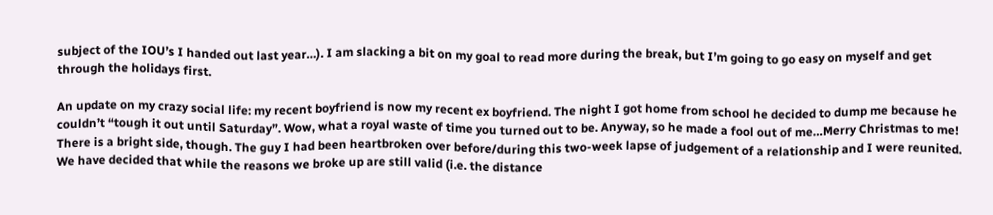subject of the IOU’s I handed out last year…). I am slacking a bit on my goal to read more during the break, but I’m going to go easy on myself and get through the holidays first.

An update on my crazy social life: my recent boyfriend is now my recent ex boyfriend. The night I got home from school he decided to dump me because he couldn’t “tough it out until Saturday”. Wow, what a royal waste of time you turned out to be. Anyway, so he made a fool out of me…Merry Christmas to me! There is a bright side, though. The guy I had been heartbroken over before/during this two-week lapse of judgement of a relationship and I were reunited. We have decided that while the reasons we broke up are still valid (i.e. the distance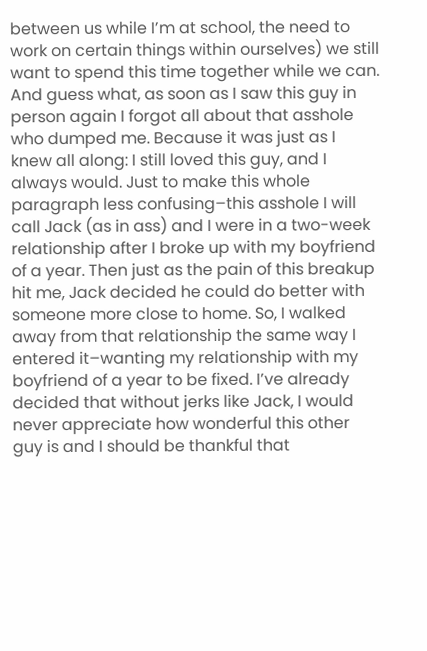between us while I’m at school, the need to work on certain things within ourselves) we still want to spend this time together while we can. And guess what, as soon as I saw this guy in person again I forgot all about that asshole who dumped me. Because it was just as I knew all along: I still loved this guy, and I always would. Just to make this whole paragraph less confusing–this asshole I will call Jack (as in ass) and I were in a two-week relationship after I broke up with my boyfriend of a year. Then just as the pain of this breakup hit me, Jack decided he could do better with someone more close to home. So, I walked away from that relationship the same way I entered it–wanting my relationship with my boyfriend of a year to be fixed. I’ve already decided that without jerks like Jack, I would never appreciate how wonderful this other guy is and I should be thankful that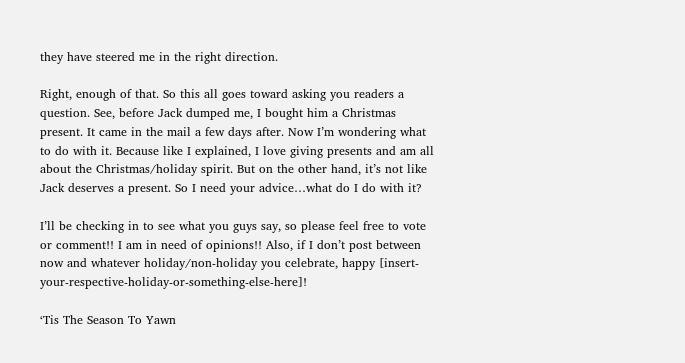they have steered me in the right direction.

Right, enough of that. So this all goes toward asking you readers a question. See, before Jack dumped me, I bought him a Christmas present. It came in the mail a few days after. Now I’m wondering what to do with it. Because like I explained, I love giving presents and am all about the Christmas/holiday spirit. But on the other hand, it’s not like Jack deserves a present. So I need your advice…what do I do with it?

I’ll be checking in to see what you guys say, so please feel free to vote or comment!! I am in need of opinions!! Also, if I don’t post between now and whatever holiday/non-holiday you celebrate, happy [insert-your-respective-holiday-or-something-else-here]!

‘Tis The Season To Yawn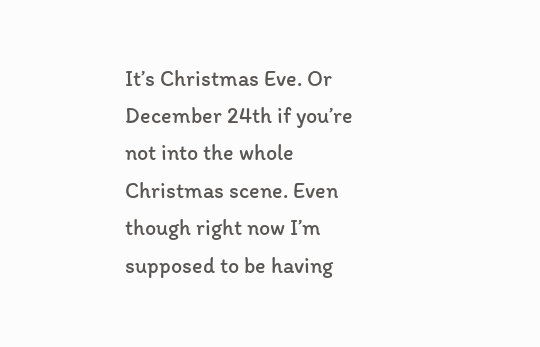It’s Christmas Eve. Or December 24th if you’re not into the whole Christmas scene. Even though right now I’m supposed to be having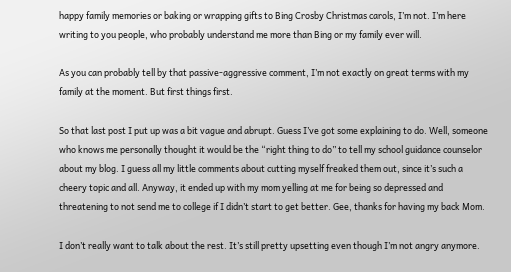happy family memories or baking or wrapping gifts to Bing Crosby Christmas carols, I’m not. I’m here writing to you people, who probably understand me more than Bing or my family ever will.

As you can probably tell by that passive-aggressive comment, I’m not exactly on great terms with my family at the moment. But first things first.

So that last post I put up was a bit vague and abrupt. Guess I’ve got some explaining to do. Well, someone who knows me personally thought it would be the “right thing to do” to tell my school guidance counselor about my blog. I guess all my little comments about cutting myself freaked them out, since it’s such a cheery topic and all. Anyway, it ended up with my mom yelling at me for being so depressed and threatening to not send me to college if I didn’t start to get better. Gee, thanks for having my back Mom.

I don’t really want to talk about the rest. It’s still pretty upsetting even though I’m not angry anymore.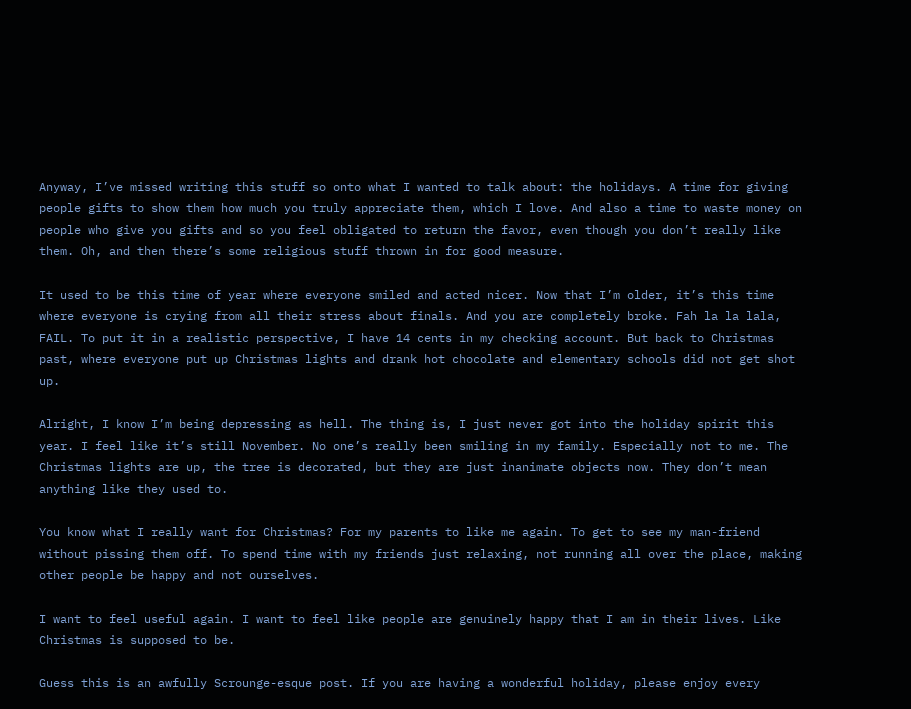Anyway, I’ve missed writing this stuff so onto what I wanted to talk about: the holidays. A time for giving people gifts to show them how much you truly appreciate them, which I love. And also a time to waste money on people who give you gifts and so you feel obligated to return the favor, even though you don’t really like them. Oh, and then there’s some religious stuff thrown in for good measure.

It used to be this time of year where everyone smiled and acted nicer. Now that I’m older, it’s this time where everyone is crying from all their stress about finals. And you are completely broke. Fah la la lala, FAIL. To put it in a realistic perspective, I have 14 cents in my checking account. But back to Christmas past, where everyone put up Christmas lights and drank hot chocolate and elementary schools did not get shot up.

Alright, I know I’m being depressing as hell. The thing is, I just never got into the holiday spirit this year. I feel like it’s still November. No one’s really been smiling in my family. Especially not to me. The Christmas lights are up, the tree is decorated, but they are just inanimate objects now. They don’t mean anything like they used to.

You know what I really want for Christmas? For my parents to like me again. To get to see my man-friend without pissing them off. To spend time with my friends just relaxing, not running all over the place, making other people be happy and not ourselves.

I want to feel useful again. I want to feel like people are genuinely happy that I am in their lives. Like Christmas is supposed to be.

Guess this is an awfully Scrounge-esque post. If you are having a wonderful holiday, please enjoy every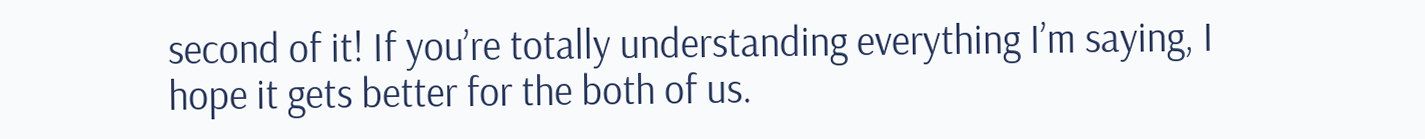second of it! If you’re totally understanding everything I’m saying, I hope it gets better for the both of us.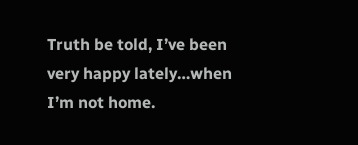Truth be told, I’ve been very happy lately…when I’m not home.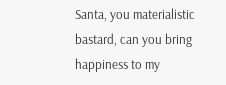Santa, you materialistic bastard, can you bring happiness to my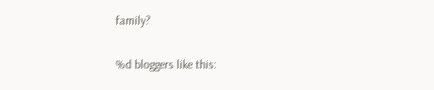family?

%d bloggers like this: